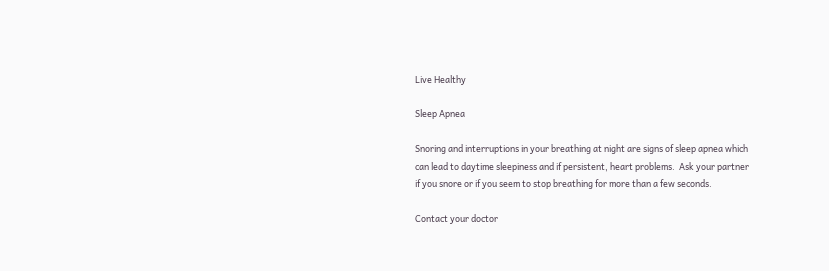Live Healthy

Sleep Apnea

Snoring and interruptions in your breathing at night are signs of sleep apnea which can lead to daytime sleepiness and if persistent, heart problems.  Ask your partner if you snore or if you seem to stop breathing for more than a few seconds.

Contact your doctor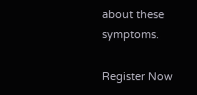about these symptoms.

Register Now